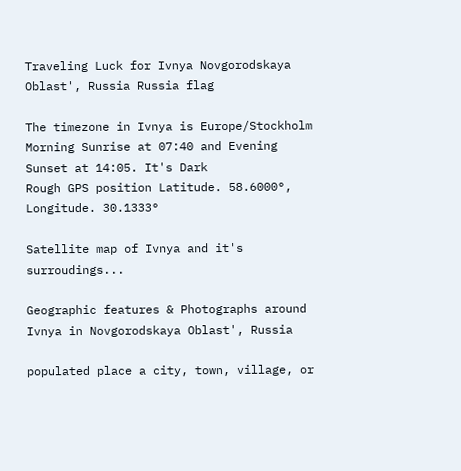Traveling Luck for Ivnya Novgorodskaya Oblast', Russia Russia flag

The timezone in Ivnya is Europe/Stockholm
Morning Sunrise at 07:40 and Evening Sunset at 14:05. It's Dark
Rough GPS position Latitude. 58.6000°, Longitude. 30.1333°

Satellite map of Ivnya and it's surroudings...

Geographic features & Photographs around Ivnya in Novgorodskaya Oblast', Russia

populated place a city, town, village, or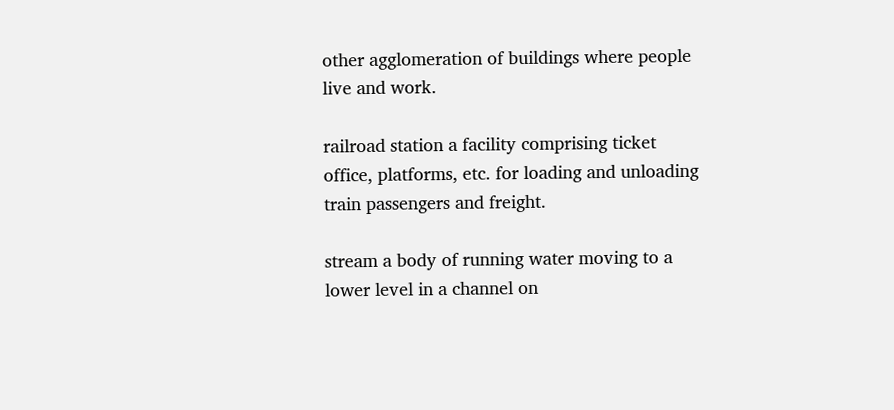other agglomeration of buildings where people live and work.

railroad station a facility comprising ticket office, platforms, etc. for loading and unloading train passengers and freight.

stream a body of running water moving to a lower level in a channel on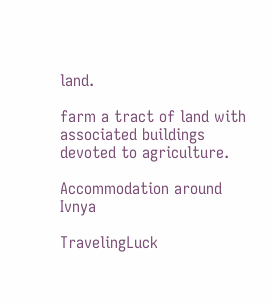land.

farm a tract of land with associated buildings devoted to agriculture.

Accommodation around Ivnya

TravelingLuck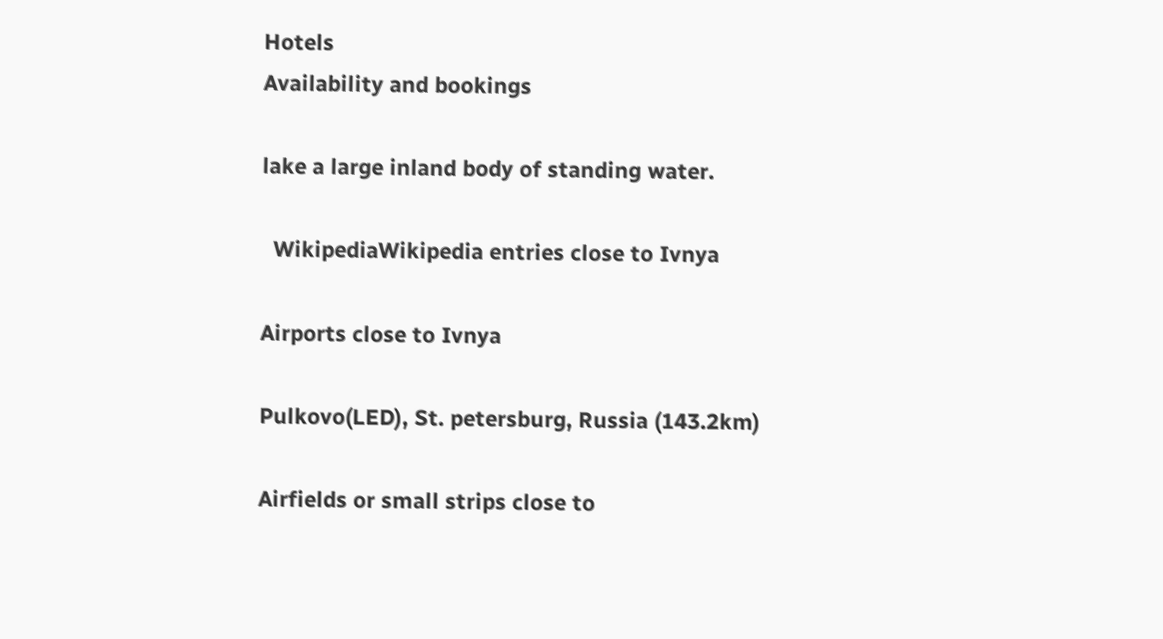Hotels
Availability and bookings

lake a large inland body of standing water.

  WikipediaWikipedia entries close to Ivnya

Airports close to Ivnya

Pulkovo(LED), St. petersburg, Russia (143.2km)

Airfields or small strips close to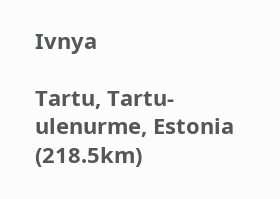Ivnya

Tartu, Tartu-ulenurme, Estonia (218.5km)